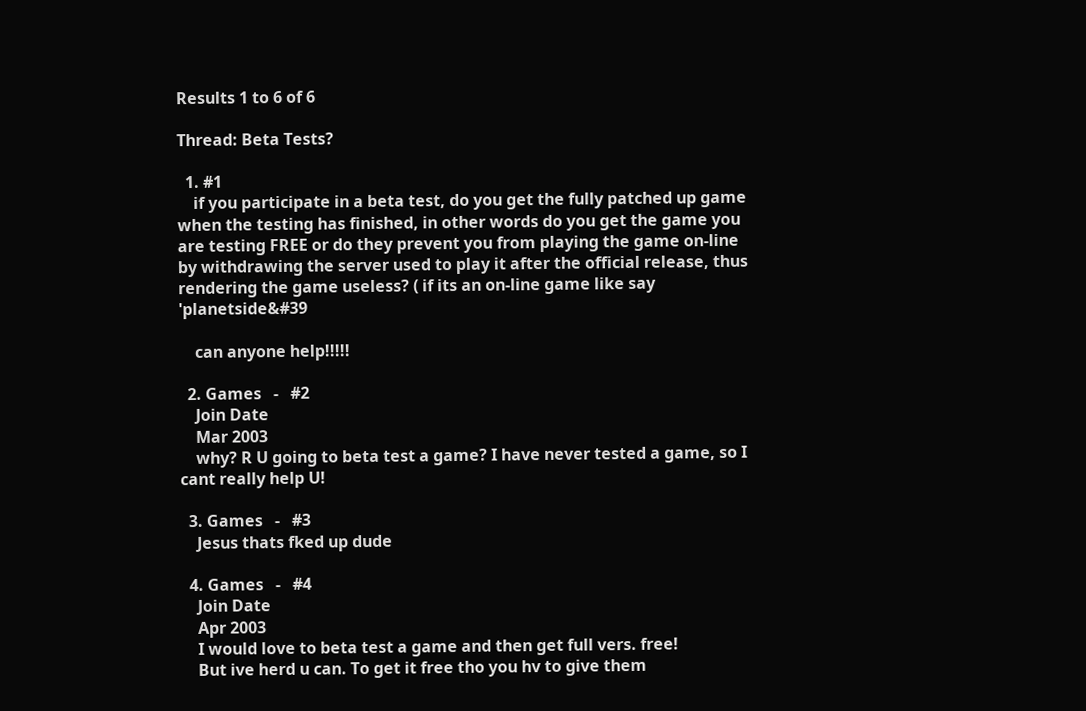Results 1 to 6 of 6

Thread: Beta Tests?

  1. #1
    if you participate in a beta test, do you get the fully patched up game when the testing has finished, in other words do you get the game you are testing FREE or do they prevent you from playing the game on-line by withdrawing the server used to play it after the official release, thus rendering the game useless? ( if its an on-line game like say 'planetside&#39

    can anyone help!!!!!

  2. Games   -   #2
    Join Date
    Mar 2003
    why? R U going to beta test a game? I have never tested a game, so I cant really help U!

  3. Games   -   #3
    Jesus thats fked up dude

  4. Games   -   #4
    Join Date
    Apr 2003
    I would love to beta test a game and then get full vers. free!
    But ive herd u can. To get it free tho you hv to give them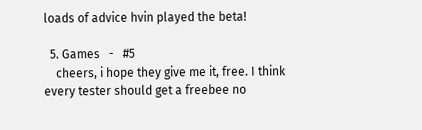loads of advice hvin played the beta!

  5. Games   -   #5
    cheers, i hope they give me it, free. I think every tester should get a freebee no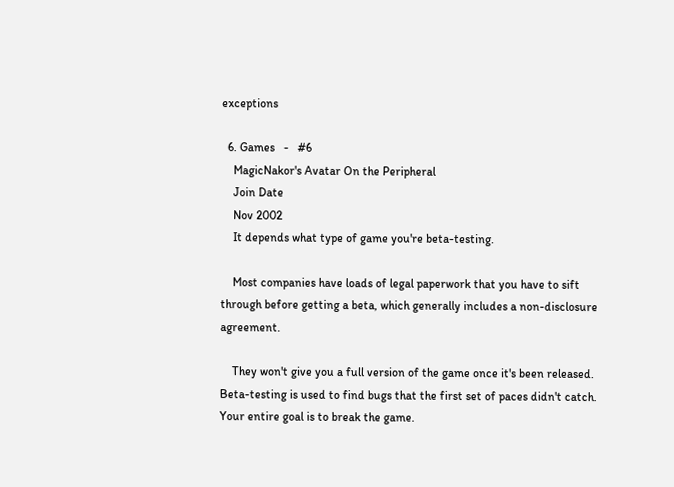exceptions

  6. Games   -   #6
    MagicNakor's Avatar On the Peripheral
    Join Date
    Nov 2002
    It depends what type of game you're beta-testing.

    Most companies have loads of legal paperwork that you have to sift through before getting a beta, which generally includes a non-disclosure agreement.

    They won't give you a full version of the game once it's been released. Beta-testing is used to find bugs that the first set of paces didn't catch. Your entire goal is to break the game.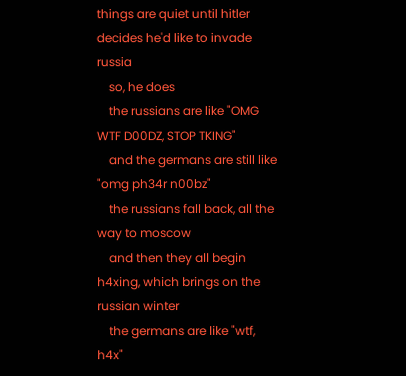things are quiet until hitler decides he'd like to invade russia
    so, he does
    the russians are like "OMG WTF D00DZ, STOP TKING"
    and the germans are still like "omg ph34r n00bz"
    the russians fall back, all the way to moscow
    and then they all begin h4xing, which brings on the russian winter
    the germans are like "wtf, h4x"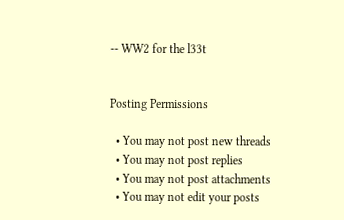-- WW2 for the l33t


Posting Permissions

  • You may not post new threads
  • You may not post replies
  • You may not post attachments
  • You may not edit your posts